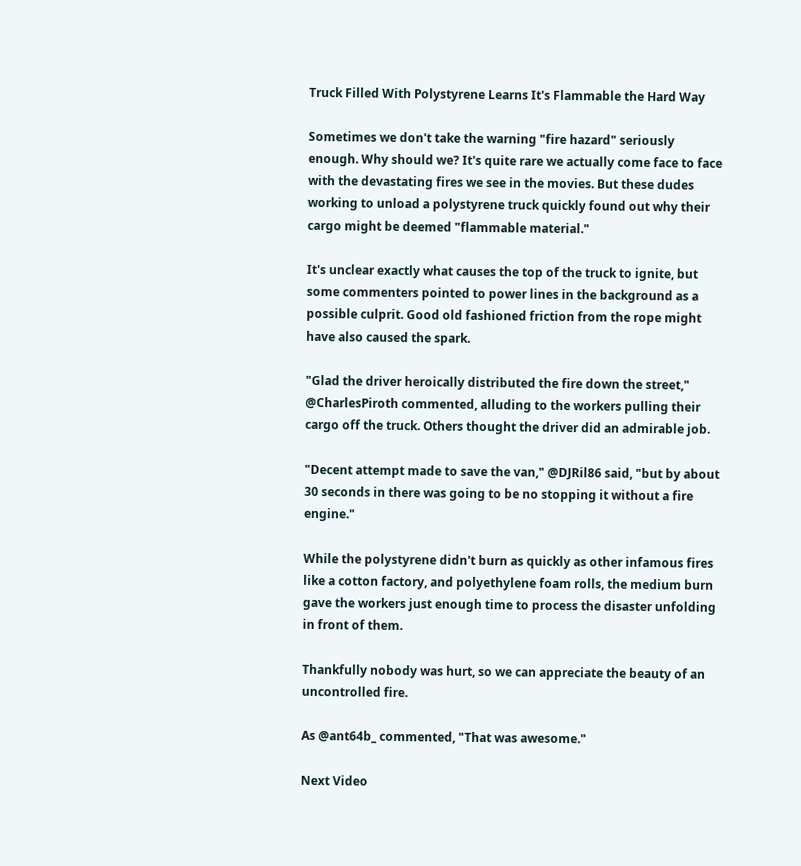Truck Filled With Polystyrene Learns It's Flammable the Hard Way

Sometimes we don't take the warning "fire hazard" seriously enough. Why should we? It's quite rare we actually come face to face with the devastating fires we see in the movies. But these dudes working to unload a polystyrene truck quickly found out why their cargo might be deemed "flammable material."

It's unclear exactly what causes the top of the truck to ignite, but some commenters pointed to power lines in the background as a possible culprit. Good old fashioned friction from the rope might have also caused the spark.

"Glad the driver heroically distributed the fire down the street," @CharlesPiroth commented, alluding to the workers pulling their cargo off the truck. Others thought the driver did an admirable job.

"Decent attempt made to save the van," @DJRil86 said, "but by about 30 seconds in there was going to be no stopping it without a fire engine."

While the polystyrene didn't burn as quickly as other infamous fires like a cotton factory, and polyethylene foam rolls, the medium burn gave the workers just enough time to process the disaster unfolding in front of them.

Thankfully nobody was hurt, so we can appreciate the beauty of an uncontrolled fire.

As @ant64b_ commented, "That was awesome."

Next Video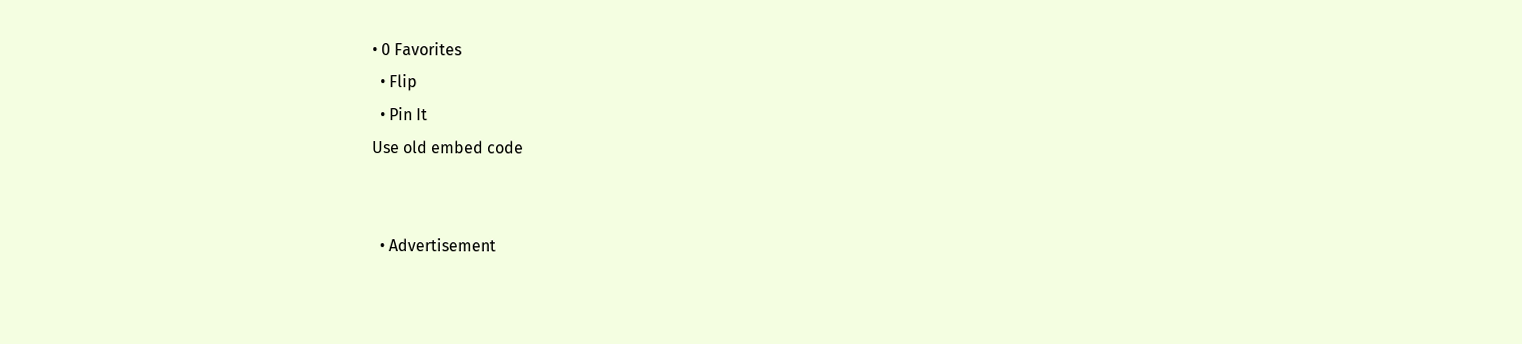• 0 Favorites
  • Flip
  • Pin It
Use old embed code


  • Advertisement